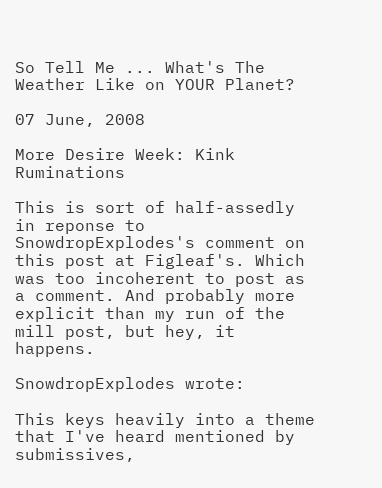So Tell Me ... What's The Weather Like on YOUR Planet?

07 June, 2008

More Desire Week: Kink Ruminations

This is sort of half-assedly in reponse to SnowdropExplodes's comment on this post at Figleaf's. Which was too incoherent to post as a comment. And probably more explicit than my run of the mill post, but hey, it happens.

SnowdropExplodes wrote:

This keys heavily into a theme that I've heard mentioned by submissives,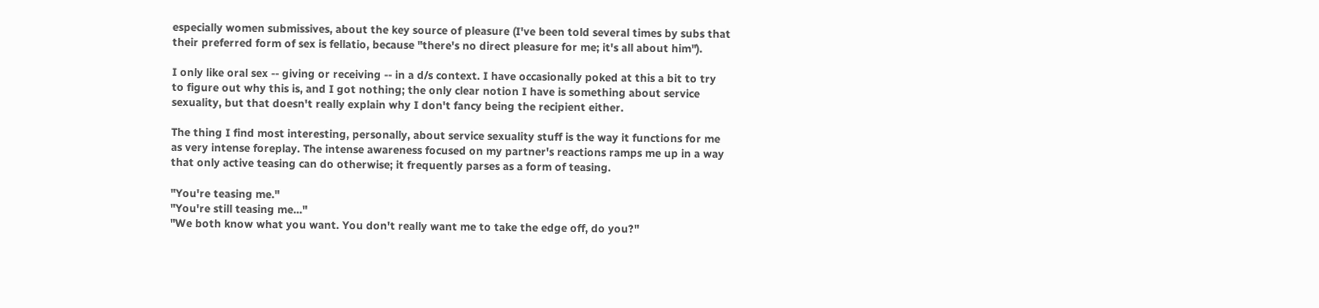especially women submissives, about the key source of pleasure (I've been told several times by subs that their preferred form of sex is fellatio, because "there's no direct pleasure for me; it's all about him").

I only like oral sex -- giving or receiving -- in a d/s context. I have occasionally poked at this a bit to try to figure out why this is, and I got nothing; the only clear notion I have is something about service sexuality, but that doesn't really explain why I don't fancy being the recipient either.

The thing I find most interesting, personally, about service sexuality stuff is the way it functions for me as very intense foreplay. The intense awareness focused on my partner's reactions ramps me up in a way that only active teasing can do otherwise; it frequently parses as a form of teasing.

"You're teasing me."
"You're still teasing me..."
"We both know what you want. You don't really want me to take the edge off, do you?"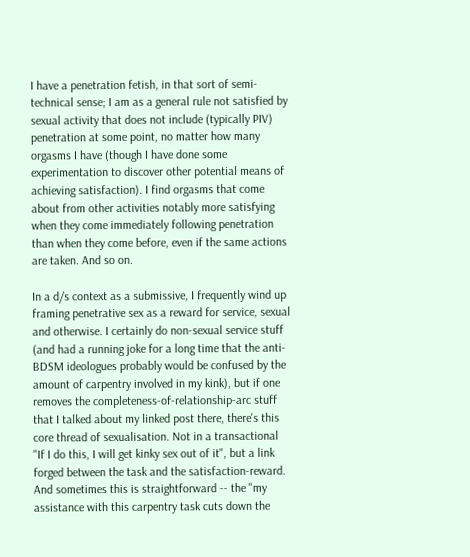I have a penetration fetish, in that sort of semi-technical sense; I am as a general rule not satisfied by sexual activity that does not include (typically PIV) penetration at some point, no matter how many orgasms I have (though I have done some experimentation to discover other potential means of achieving satisfaction). I find orgasms that come about from other activities notably more satisfying when they come immediately following penetration than when they come before, even if the same actions are taken. And so on.

In a d/s context as a submissive, I frequently wind up framing penetrative sex as a reward for service, sexual and otherwise. I certainly do non-sexual service stuff (and had a running joke for a long time that the anti-BDSM ideologues probably would be confused by the amount of carpentry involved in my kink), but if one removes the completeness-of-relationship-arc stuff that I talked about my linked post there, there's this core thread of sexualisation. Not in a transactional "If I do this, I will get kinky sex out of it", but a link forged between the task and the satisfaction-reward. And sometimes this is straightforward -- the "my assistance with this carpentry task cuts down the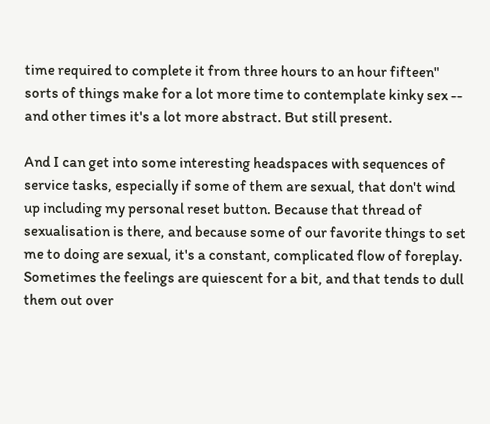time required to complete it from three hours to an hour fifteen" sorts of things make for a lot more time to contemplate kinky sex -- and other times it's a lot more abstract. But still present.

And I can get into some interesting headspaces with sequences of service tasks, especially if some of them are sexual, that don't wind up including my personal reset button. Because that thread of sexualisation is there, and because some of our favorite things to set me to doing are sexual, it's a constant, complicated flow of foreplay. Sometimes the feelings are quiescent for a bit, and that tends to dull them out over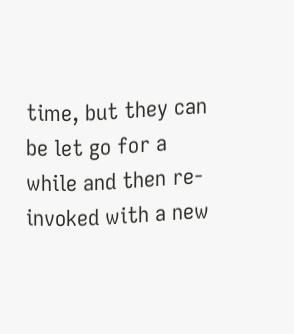time, but they can be let go for a while and then re-invoked with a new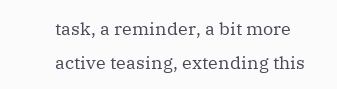task, a reminder, a bit more active teasing, extending this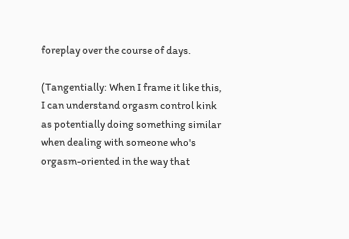foreplay over the course of days.

(Tangentially: When I frame it like this, I can understand orgasm control kink as potentially doing something similar when dealing with someone who's orgasm-oriented in the way that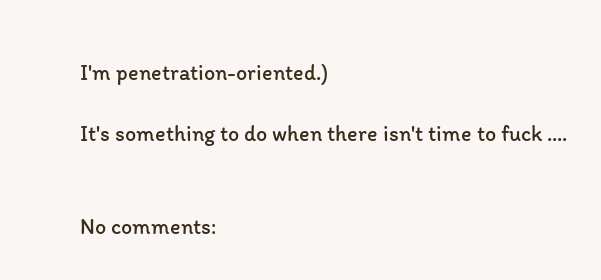I'm penetration-oriented.)

It's something to do when there isn't time to fuck ....


No comments: